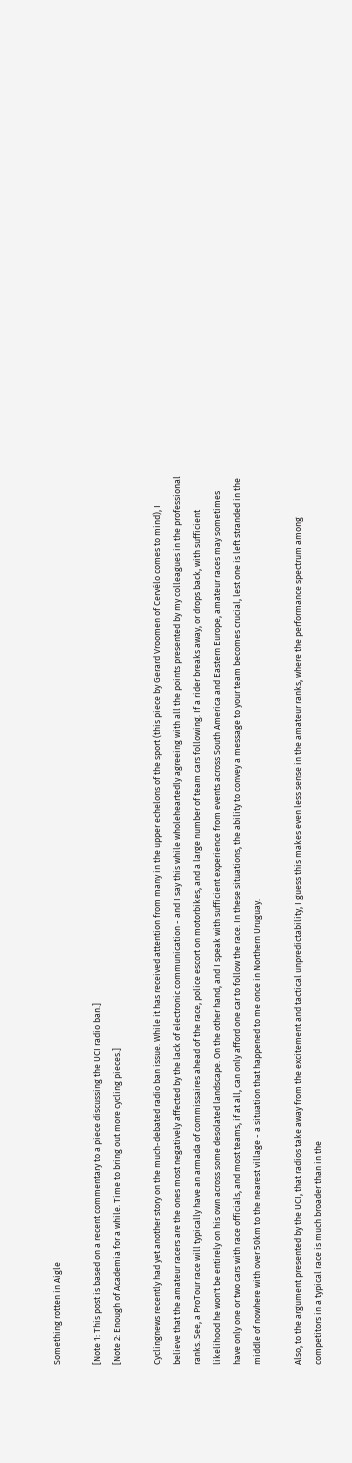Something rotten in Aigle

[Note 1: This post is based on a recent commentary to a piece discussing the UCI radio ban.]
[Note 2: Enough of Academia for a while. Time to bring out more cycling pieces.]

Cyclingnews recently had yet another story on the much-debated radio ban issue. While it has received attention from many in the upper echelons of the sport (this piece by Gerard Vroomen of Cervélo comes to mind), I believe that the amateur racers are the ones most negatively affected by the lack of electronic communication - and I say this while wholeheartedly agreeing with all the points presented by my colleagues in the professional ranks. See, a ProTour race will typically have an armada of commissaires ahead of the race, police escort on motorbikes, and a large number of team cars following. If a rider breaks away, or drops back, with sufficient likelihood he won't be entirely on his own across some desolated landscape. On the other hand, and I speak with sufficient experience from events across South America and Eastern Europe, amateur races may sometimes have only one or two cars with race officials, and most teams, if at all, can only afford one car to follow the race. In these situations, the ability to convey a message to your team becomes crucial, lest one is left stranded in the middle of nowhere with over 50km to the nearest village - a situation that happened to me once in Northern Uruguay.

Also, to the argument presented by the UCI, that radios take away from the excitement and tactical unpredictability, I guess this makes even less sense in the amateur ranks, where the performance spectrum among competitors in a typical race is much broader than in the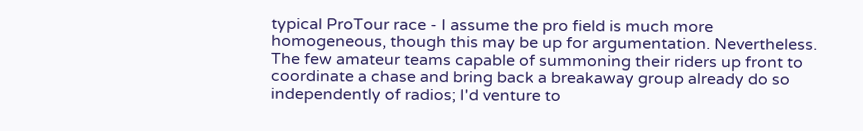typical ProTour race - I assume the pro field is much more homogeneous, though this may be up for argumentation. Nevertheless. The few amateur teams capable of summoning their riders up front to coordinate a chase and bring back a breakaway group already do so independently of radios; I'd venture to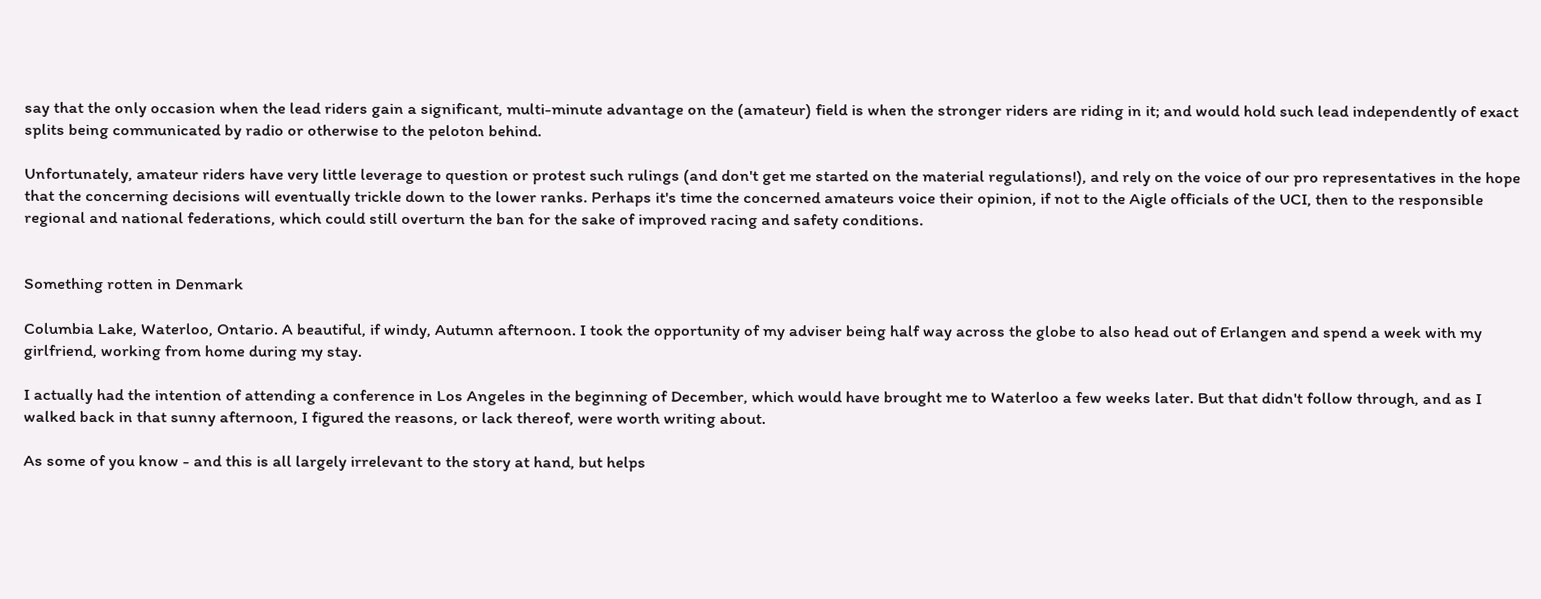say that the only occasion when the lead riders gain a significant, multi-minute advantage on the (amateur) field is when the stronger riders are riding in it; and would hold such lead independently of exact splits being communicated by radio or otherwise to the peloton behind.

Unfortunately, amateur riders have very little leverage to question or protest such rulings (and don't get me started on the material regulations!), and rely on the voice of our pro representatives in the hope that the concerning decisions will eventually trickle down to the lower ranks. Perhaps it's time the concerned amateurs voice their opinion, if not to the Aigle officials of the UCI, then to the responsible regional and national federations, which could still overturn the ban for the sake of improved racing and safety conditions.


Something rotten in Denmark

Columbia Lake, Waterloo, Ontario. A beautiful, if windy, Autumn afternoon. I took the opportunity of my adviser being half way across the globe to also head out of Erlangen and spend a week with my girlfriend, working from home during my stay.

I actually had the intention of attending a conference in Los Angeles in the beginning of December, which would have brought me to Waterloo a few weeks later. But that didn't follow through, and as I walked back in that sunny afternoon, I figured the reasons, or lack thereof, were worth writing about.

As some of you know - and this is all largely irrelevant to the story at hand, but helps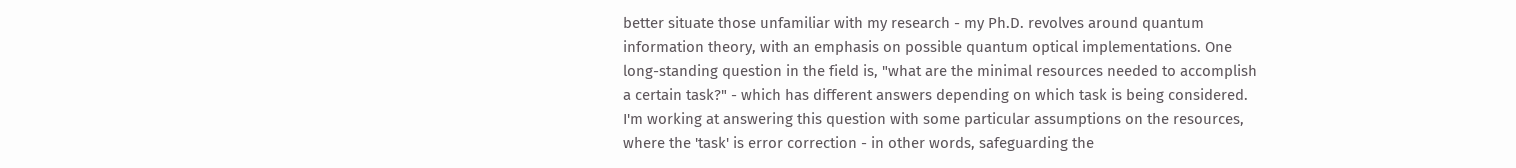better situate those unfamiliar with my research - my Ph.D. revolves around quantum information theory, with an emphasis on possible quantum optical implementations. One long-standing question in the field is, "what are the minimal resources needed to accomplish a certain task?" - which has different answers depending on which task is being considered. I'm working at answering this question with some particular assumptions on the resources, where the 'task' is error correction - in other words, safeguarding the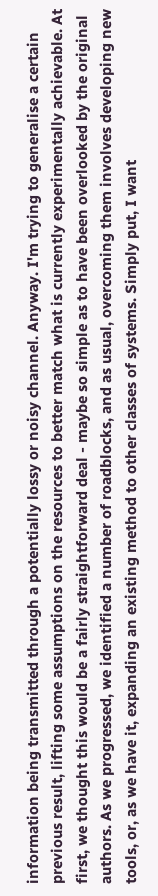information being transmitted through a potentially lossy or noisy channel. Anyway. I'm trying to generalise a certain previous result, lifting some assumptions on the resources to better match what is currently experimentally achievable. At first, we thought this would be a fairly straightforward deal - maybe so simple as to have been overlooked by the original authors. As we progressed, we identified a number of roadblocks, and as usual, overcoming them involves developing new tools, or, as we have it, expanding an existing method to other classes of systems. Simply put, I want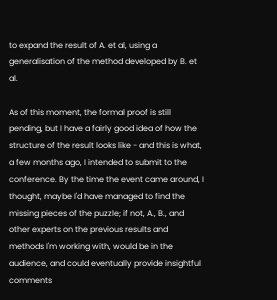to expand the result of A. et al, using a generalisation of the method developed by B. et al.

As of this moment, the formal proof is still pending, but I have a fairly good idea of how the structure of the result looks like - and this is what, a few months ago, I intended to submit to the conference. By the time the event came around, I thought, maybe I'd have managed to find the missing pieces of the puzzle; if not, A., B., and other experts on the previous results and methods I'm working with, would be in the audience, and could eventually provide insightful comments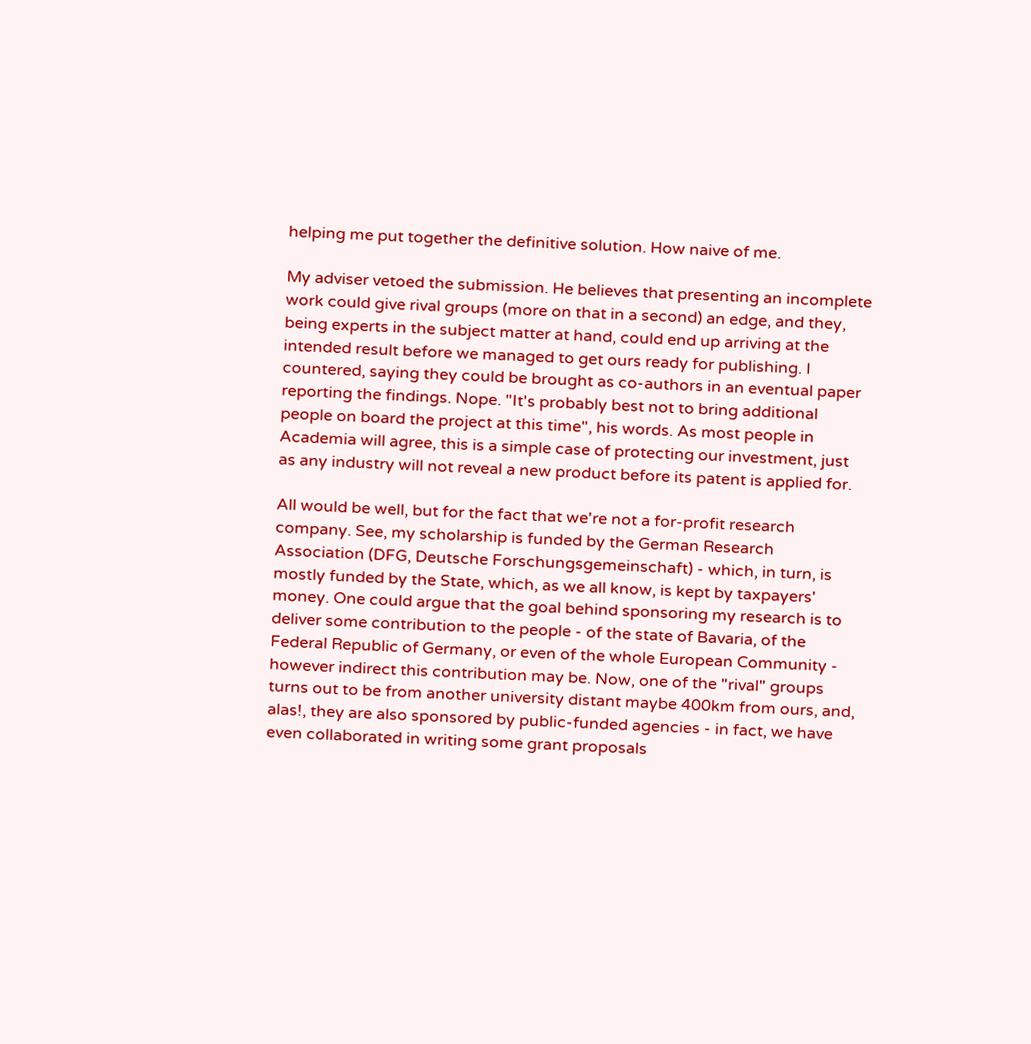helping me put together the definitive solution. How naive of me.

My adviser vetoed the submission. He believes that presenting an incomplete work could give rival groups (more on that in a second) an edge, and they, being experts in the subject matter at hand, could end up arriving at the intended result before we managed to get ours ready for publishing. I countered, saying they could be brought as co-authors in an eventual paper reporting the findings. Nope. "It's probably best not to bring additional people on board the project at this time", his words. As most people in Academia will agree, this is a simple case of protecting our investment, just as any industry will not reveal a new product before its patent is applied for.

All would be well, but for the fact that we're not a for-profit research company. See, my scholarship is funded by the German Research Association (DFG, Deutsche Forschungsgemeinschaft) - which, in turn, is mostly funded by the State, which, as we all know, is kept by taxpayers' money. One could argue that the goal behind sponsoring my research is to deliver some contribution to the people - of the state of Bavaria, of the Federal Republic of Germany, or even of the whole European Community - however indirect this contribution may be. Now, one of the "rival" groups turns out to be from another university distant maybe 400km from ours, and, alas!, they are also sponsored by public-funded agencies - in fact, we have even collaborated in writing some grant proposals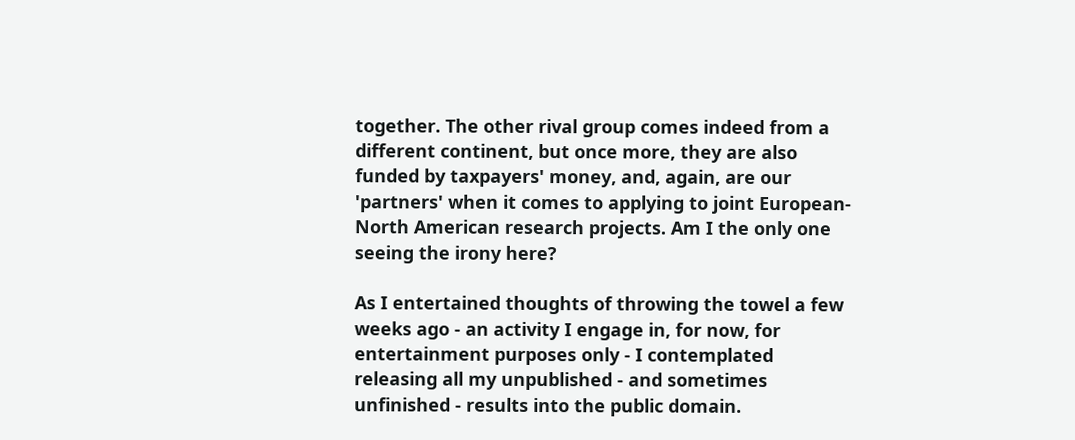together. The other rival group comes indeed from a different continent, but once more, they are also funded by taxpayers' money, and, again, are our 'partners' when it comes to applying to joint European-North American research projects. Am I the only one seeing the irony here?

As I entertained thoughts of throwing the towel a few weeks ago - an activity I engage in, for now, for entertainment purposes only - I contemplated releasing all my unpublished - and sometimes unfinished - results into the public domain.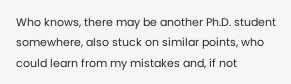Who knows, there may be another Ph.D. student somewhere, also stuck on similar points, who could learn from my mistakes and, if not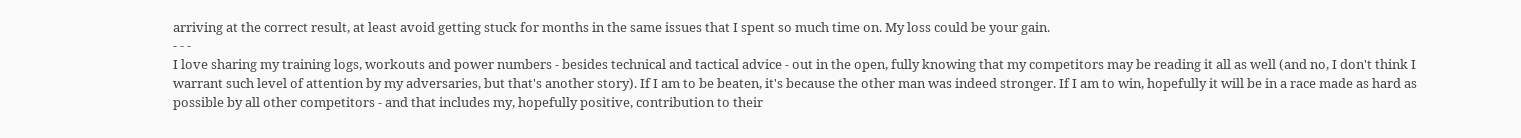arriving at the correct result, at least avoid getting stuck for months in the same issues that I spent so much time on. My loss could be your gain.
- - -
I love sharing my training logs, workouts and power numbers - besides technical and tactical advice - out in the open, fully knowing that my competitors may be reading it all as well (and no, I don't think I warrant such level of attention by my adversaries, but that's another story). If I am to be beaten, it's because the other man was indeed stronger. If I am to win, hopefully it will be in a race made as hard as possible by all other competitors - and that includes my, hopefully positive, contribution to their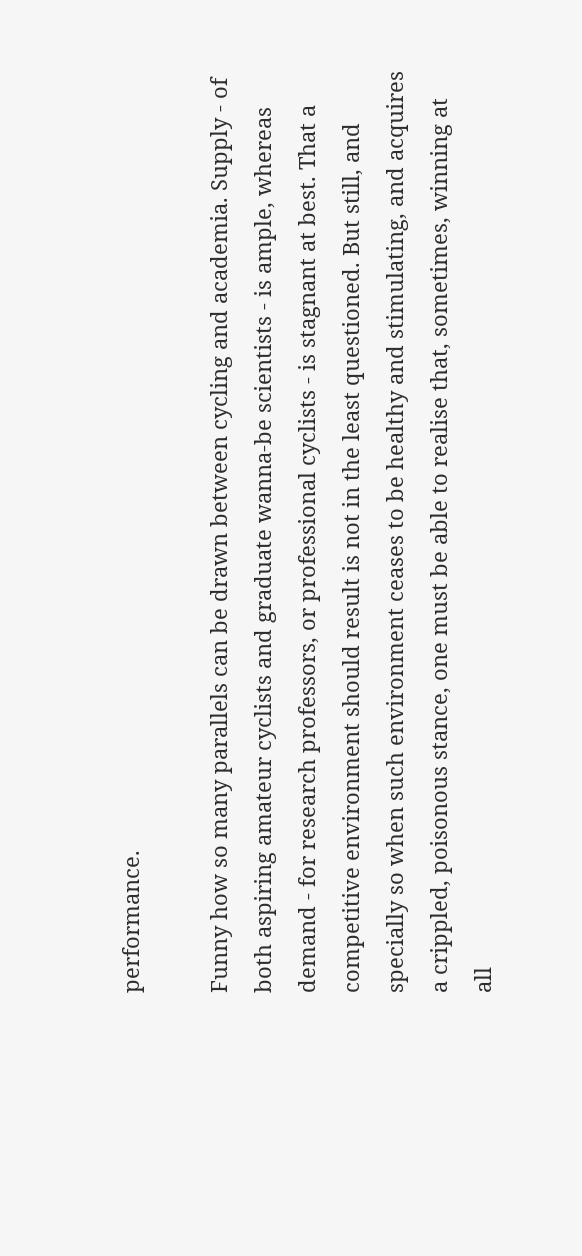performance.

Funny how so many parallels can be drawn between cycling and academia. Supply - of both aspiring amateur cyclists and graduate wanna-be scientists - is ample, whereas demand - for research professors, or professional cyclists - is stagnant at best. That a competitive environment should result is not in the least questioned. But still, and specially so when such environment ceases to be healthy and stimulating, and acquires a crippled, poisonous stance, one must be able to realise that, sometimes, winning at all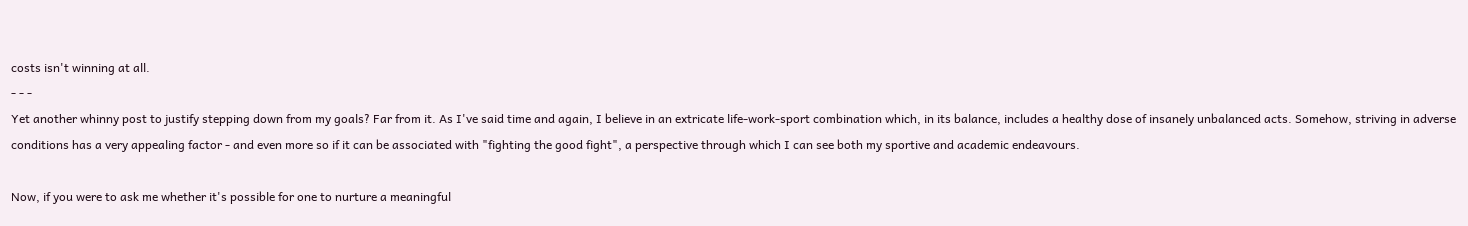costs isn't winning at all.
- - -
Yet another whinny post to justify stepping down from my goals? Far from it. As I've said time and again, I believe in an extricate life-work-sport combination which, in its balance, includes a healthy dose of insanely unbalanced acts. Somehow, striving in adverse conditions has a very appealing factor - and even more so if it can be associated with "fighting the good fight", a perspective through which I can see both my sportive and academic endeavours.

Now, if you were to ask me whether it's possible for one to nurture a meaningful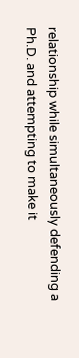relationship while simultaneously defending a Ph.D. and attempting to make it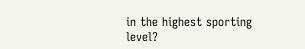in the highest sporting level?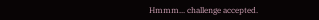Hmmm... challenge accepted.